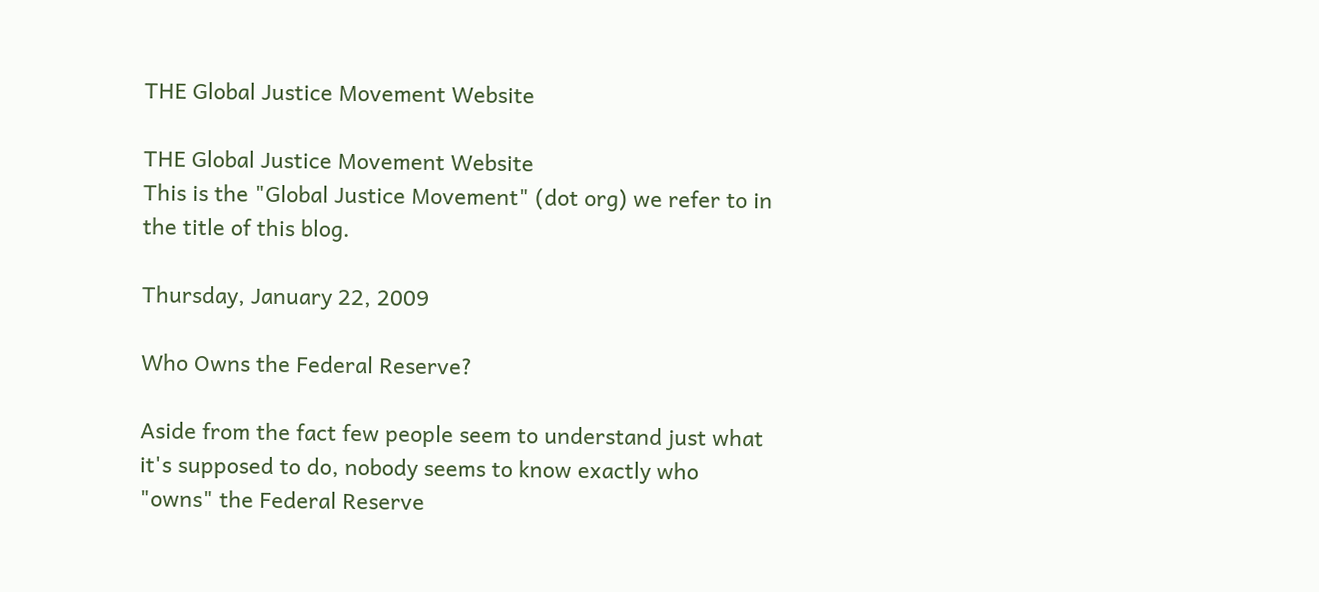THE Global Justice Movement Website

THE Global Justice Movement Website
This is the "Global Justice Movement" (dot org) we refer to in the title of this blog.

Thursday, January 22, 2009

Who Owns the Federal Reserve?

Aside from the fact few people seem to understand just what it's supposed to do, nobody seems to know exactly who "owns" the Federal Reserve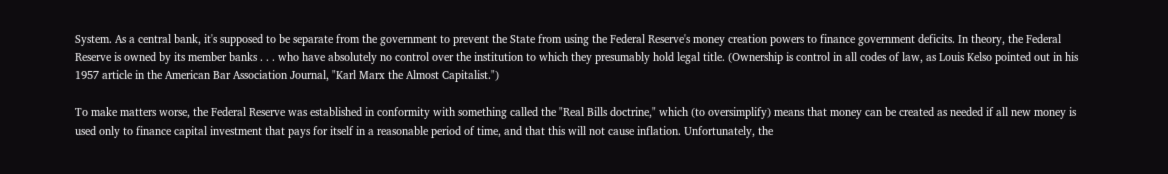System. As a central bank, it's supposed to be separate from the government to prevent the State from using the Federal Reserve's money creation powers to finance government deficits. In theory, the Federal Reserve is owned by its member banks . . . who have absolutely no control over the institution to which they presumably hold legal title. (Ownership is control in all codes of law, as Louis Kelso pointed out in his 1957 article in the American Bar Association Journal, "Karl Marx the Almost Capitalist.")

To make matters worse, the Federal Reserve was established in conformity with something called the "Real Bills doctrine," which (to oversimplify) means that money can be created as needed if all new money is used only to finance capital investment that pays for itself in a reasonable period of time, and that this will not cause inflation. Unfortunately, the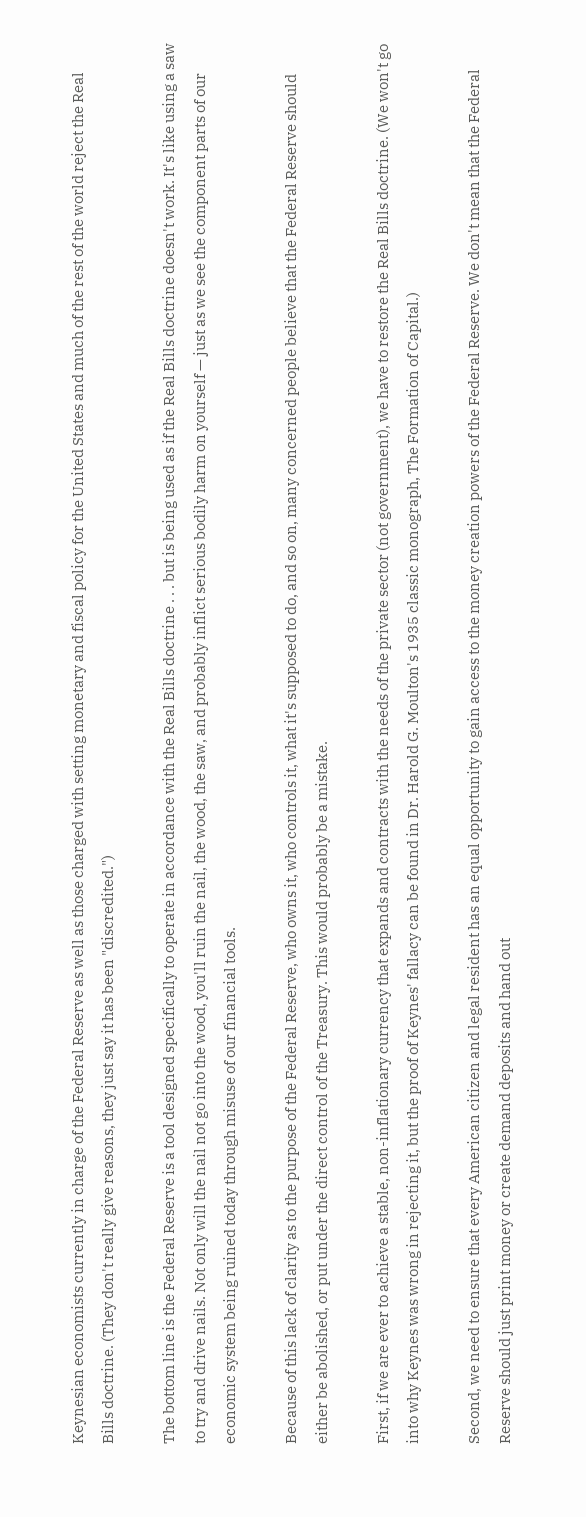Keynesian economists currently in charge of the Federal Reserve as well as those charged with setting monetary and fiscal policy for the United States and much of the rest of the world reject the Real Bills doctrine. (They don't really give reasons, they just say it has been "discredited.")

The bottom line is the Federal Reserve is a tool designed specifically to operate in accordance with the Real Bills doctrine . . . but is being used as if the Real Bills doctrine doesn't work. It's like using a saw to try and drive nails. Not only will the nail not go into the wood, you'll ruin the nail, the wood, the saw, and probably inflict serious bodily harm on yourself — just as we see the component parts of our economic system being ruined today through misuse of our financial tools.

Because of this lack of clarity as to the purpose of the Federal Reserve, who owns it, who controls it, what it's supposed to do, and so on, many concerned people believe that the Federal Reserve should either be abolished, or put under the direct control of the Treasury. This would probably be a mistake.

First, if we are ever to achieve a stable, non-inflationary currency that expands and contracts with the needs of the private sector (not government), we have to restore the Real Bills doctrine. (We won't go into why Keynes was wrong in rejecting it, but the proof of Keynes' fallacy can be found in Dr. Harold G. Moulton's 1935 classic monograph, The Formation of Capital.)

Second, we need to ensure that every American citizen and legal resident has an equal opportunity to gain access to the money creation powers of the Federal Reserve. We don't mean that the Federal Reserve should just print money or create demand deposits and hand out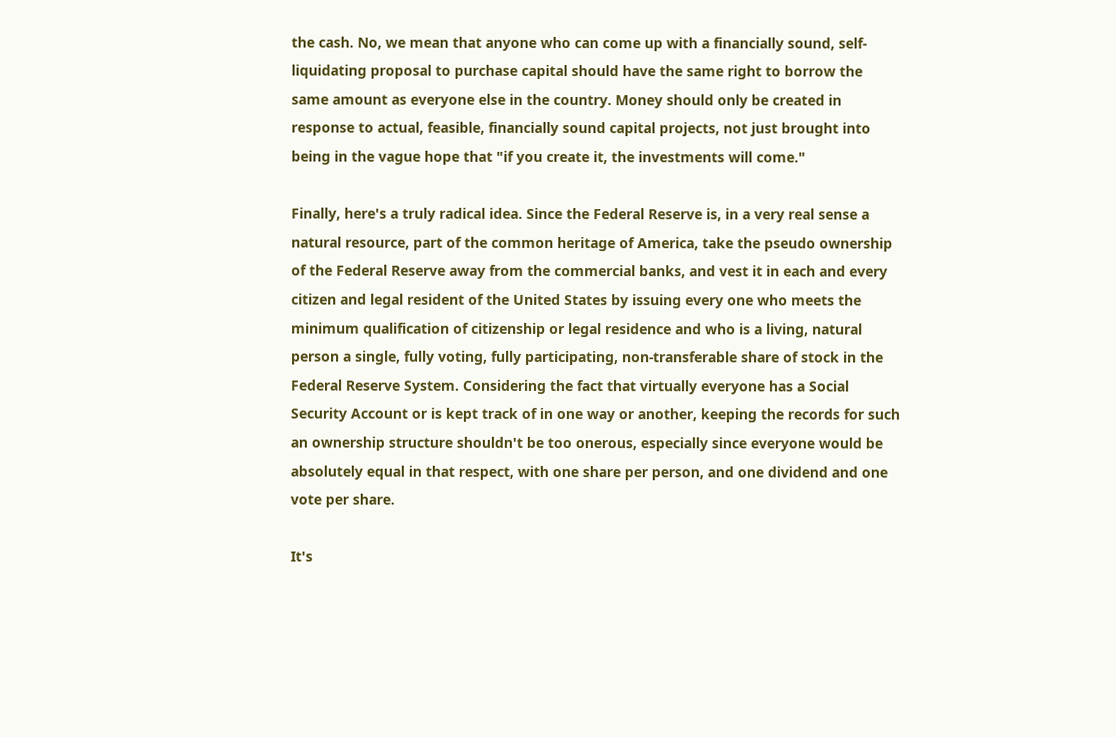the cash. No, we mean that anyone who can come up with a financially sound, self-liquidating proposal to purchase capital should have the same right to borrow the same amount as everyone else in the country. Money should only be created in response to actual, feasible, financially sound capital projects, not just brought into being in the vague hope that "if you create it, the investments will come."

Finally, here's a truly radical idea. Since the Federal Reserve is, in a very real sense a natural resource, part of the common heritage of America, take the pseudo ownership of the Federal Reserve away from the commercial banks, and vest it in each and every citizen and legal resident of the United States by issuing every one who meets the minimum qualification of citizenship or legal residence and who is a living, natural person a single, fully voting, fully participating, non-transferable share of stock in the Federal Reserve System. Considering the fact that virtually everyone has a Social Security Account or is kept track of in one way or another, keeping the records for such an ownership structure shouldn't be too onerous, especially since everyone would be absolutely equal in that respect, with one share per person, and one dividend and one vote per share.

It's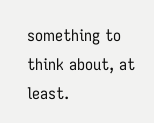something to think about, at least.